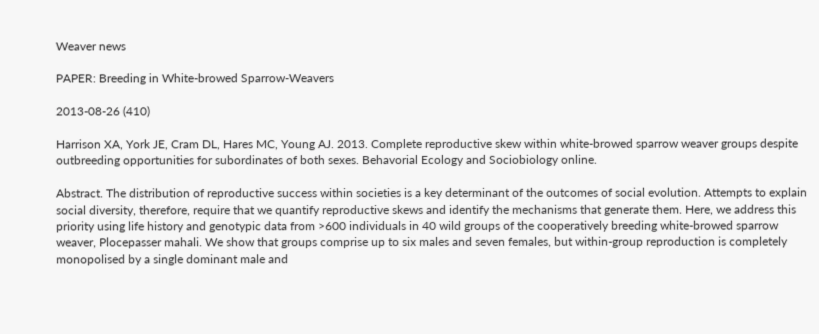Weaver news

PAPER: Breeding in White-browed Sparrow-Weavers

2013-08-26 (410)

Harrison XA, York JE, Cram DL, Hares MC, Young AJ. 2013. Complete reproductive skew within white-browed sparrow weaver groups despite outbreeding opportunities for subordinates of both sexes. Behavorial Ecology and Sociobiology online.

Abstract. The distribution of reproductive success within societies is a key determinant of the outcomes of social evolution. Attempts to explain social diversity, therefore, require that we quantify reproductive skews and identify the mechanisms that generate them. Here, we address this priority using life history and genotypic data from >600 individuals in 40 wild groups of the cooperatively breeding white-browed sparrow weaver, Plocepasser mahali. We show that groups comprise up to six males and seven females, but within-group reproduction is completely monopolised by a single dominant male and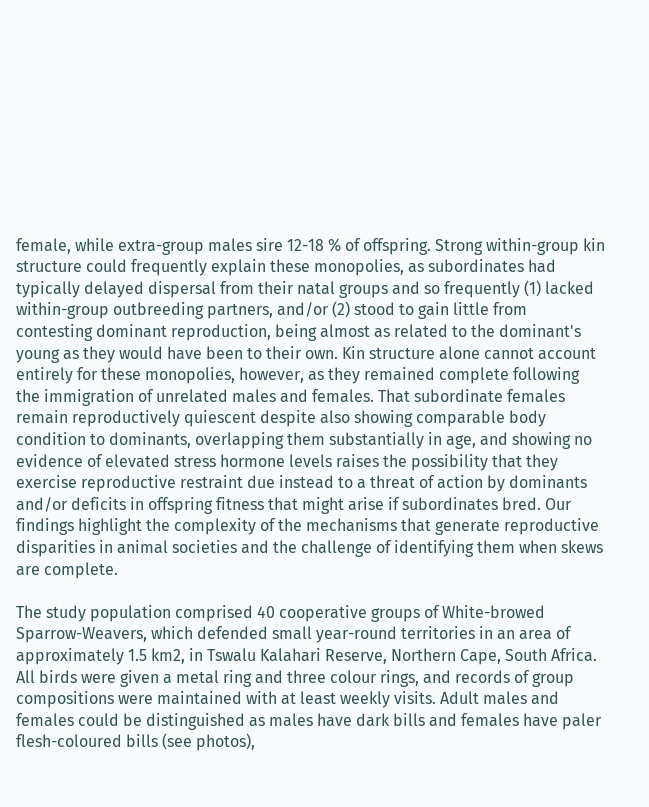female, while extra-group males sire 12-18 % of offspring. Strong within-group kin structure could frequently explain these monopolies, as subordinates had typically delayed dispersal from their natal groups and so frequently (1) lacked within-group outbreeding partners, and/or (2) stood to gain little from contesting dominant reproduction, being almost as related to the dominant's young as they would have been to their own. Kin structure alone cannot account entirely for these monopolies, however, as they remained complete following the immigration of unrelated males and females. That subordinate females remain reproductively quiescent despite also showing comparable body condition to dominants, overlapping them substantially in age, and showing no evidence of elevated stress hormone levels raises the possibility that they exercise reproductive restraint due instead to a threat of action by dominants and/or deficits in offspring fitness that might arise if subordinates bred. Our findings highlight the complexity of the mechanisms that generate reproductive disparities in animal societies and the challenge of identifying them when skews are complete.

The study population comprised 40 cooperative groups of White-browed Sparrow-Weavers, which defended small year-round territories in an area of approximately 1.5 km2, in Tswalu Kalahari Reserve, Northern Cape, South Africa. All birds were given a metal ring and three colour rings, and records of group compositions were maintained with at least weekly visits. Adult males and females could be distinguished as males have dark bills and females have paler flesh-coloured bills (see photos),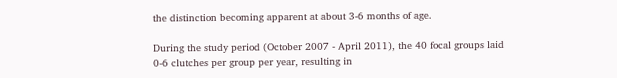the distinction becoming apparent at about 3-6 months of age.

During the study period (October 2007 - April 2011), the 40 focal groups laid 0-6 clutches per group per year, resulting in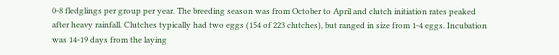0-8 fledglings per group per year. The breeding season was from October to April and clutch initiation rates peaked after heavy rainfall. Clutches typically had two eggs (154 of 223 clutches), but ranged in size from 1-4 eggs. Incubation was 14-19 days from the laying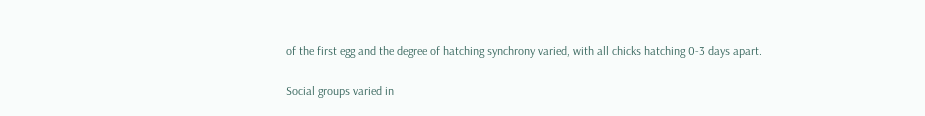of the first egg and the degree of hatching synchrony varied, with all chicks hatching 0-3 days apart.

Social groups varied in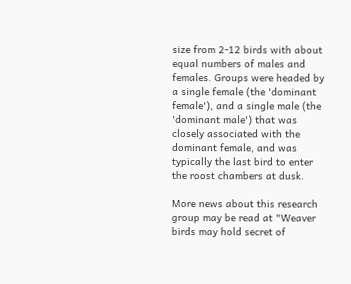size from 2-12 birds with about equal numbers of males and females. Groups were headed by a single female (the 'dominant female'), and a single male (the 'dominant male') that was closely associated with the dominant female, and was typically the last bird to enter the roost chambers at dusk.

More news about this research group may be read at "Weaver birds may hold secret of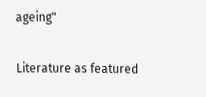ageing"

Literature as featured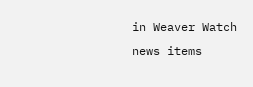in Weaver Watch news items